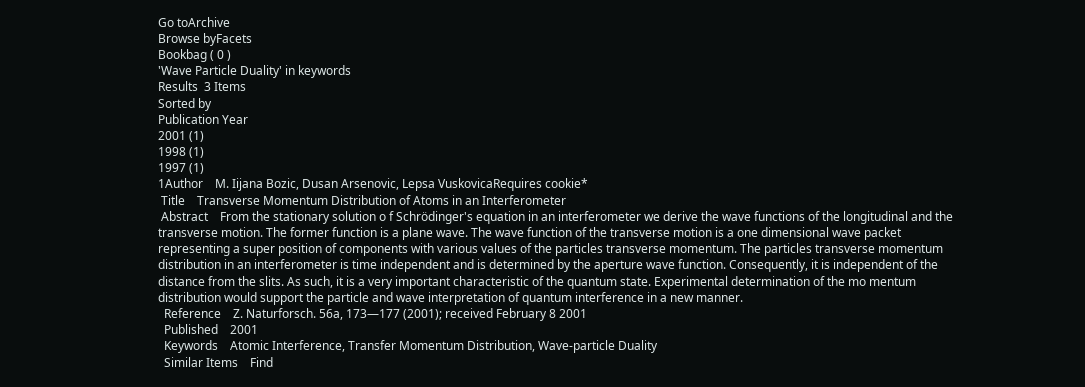Go toArchive
Browse byFacets
Bookbag ( 0 )
'Wave Particle Duality' in keywords
Results  3 Items
Sorted by
Publication Year
2001 (1)
1998 (1)
1997 (1)
1Author    M. Iijana Bozic, Dusan Arsenovic, Lepsa VuskovicaRequires cookie*
 Title    Transverse Momentum Distribution of Atoms in an Interferometer
 Abstract    From the stationary solution o f Schrödinger's equation in an interferometer we derive the wave functions of the longitudinal and the transverse motion. The former function is a plane wave. The wave function of the transverse motion is a one dimensional wave packet representing a super position of components with various values of the particles transverse momentum. The particles transverse momentum distribution in an interferometer is time independent and is determined by the aperture wave function. Consequently, it is independent of the distance from the slits. As such, it is a very important characteristic of the quantum state. Experimental determination of the mo mentum distribution would support the particle and wave interpretation of quantum interference in a new manner.
  Reference    Z. Naturforsch. 56a, 173—177 (2001); received February 8 2001
  Published    2001
  Keywords    Atomic Interference, Transfer Momentum Distribution, Wave-particle Duality
  Similar Items    Find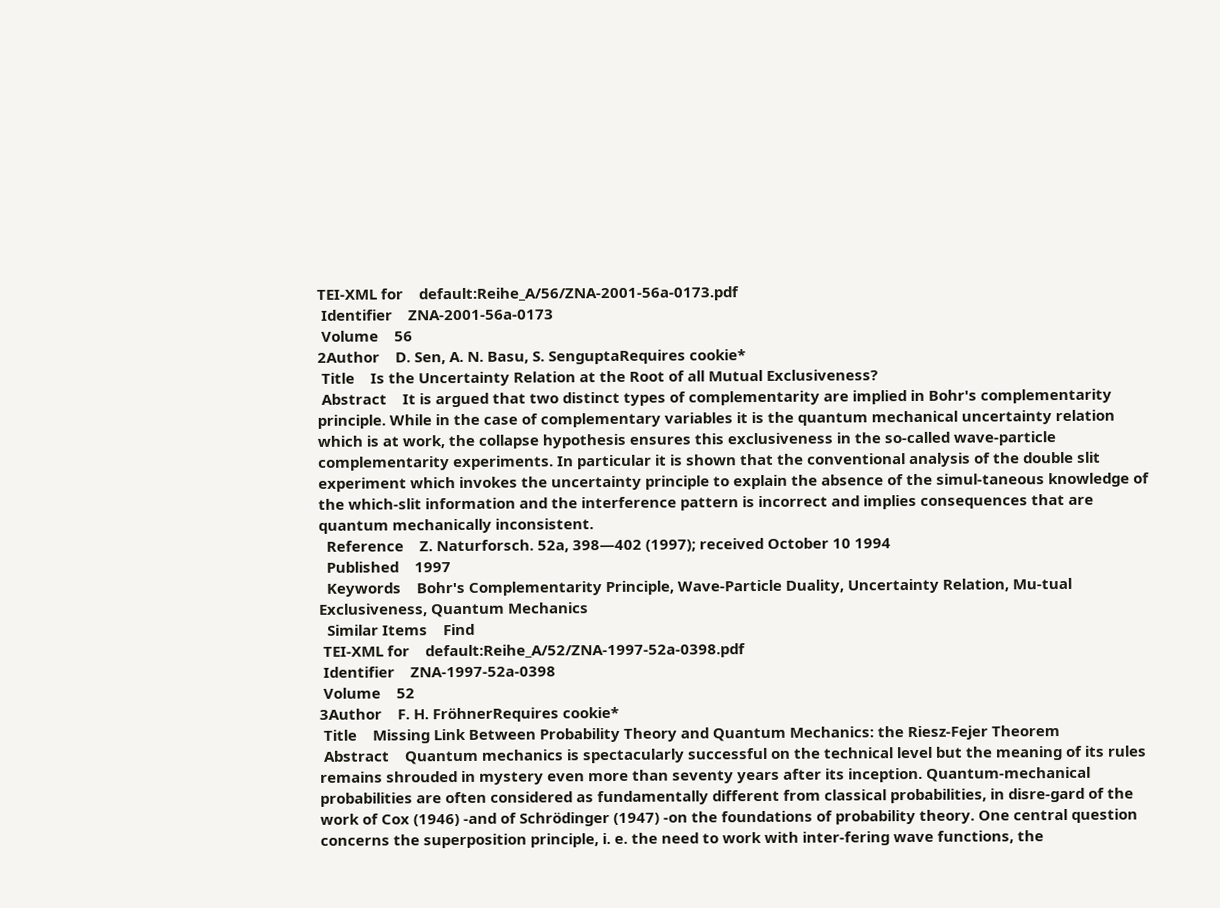TEI-XML for    default:Reihe_A/56/ZNA-2001-56a-0173.pdf
 Identifier    ZNA-2001-56a-0173
 Volume    56
2Author    D. Sen, A. N. Basu, S. SenguptaRequires cookie*
 Title    Is the Uncertainty Relation at the Root of all Mutual Exclusiveness?
 Abstract    It is argued that two distinct types of complementarity are implied in Bohr's complementarity principle. While in the case of complementary variables it is the quantum mechanical uncertainty relation which is at work, the collapse hypothesis ensures this exclusiveness in the so-called wave-particle complementarity experiments. In particular it is shown that the conventional analysis of the double slit experiment which invokes the uncertainty principle to explain the absence of the simul-taneous knowledge of the which-slit information and the interference pattern is incorrect and implies consequences that are quantum mechanically inconsistent.
  Reference    Z. Naturforsch. 52a, 398—402 (1997); received October 10 1994
  Published    1997
  Keywords    Bohr's Complementarity Principle, Wave-Particle Duality, Uncertainty Relation, Mu-tual Exclusiveness, Quantum Mechanics
  Similar Items    Find
 TEI-XML for    default:Reihe_A/52/ZNA-1997-52a-0398.pdf
 Identifier    ZNA-1997-52a-0398
 Volume    52
3Author    F. H. FröhnerRequires cookie*
 Title    Missing Link Between Probability Theory and Quantum Mechanics: the Riesz-Fejer Theorem
 Abstract    Quantum mechanics is spectacularly successful on the technical level but the meaning of its rules remains shrouded in mystery even more than seventy years after its inception. Quantum-mechanical probabilities are often considered as fundamentally different from classical probabilities, in disre-gard of the work of Cox (1946) -and of Schrödinger (1947) -on the foundations of probability theory. One central question concerns the superposition principle, i. e. the need to work with inter-fering wave functions, the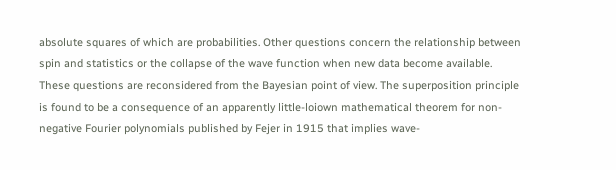absolute squares of which are probabilities. Other questions concern the relationship between spin and statistics or the collapse of the wave function when new data become available. These questions are reconsidered from the Bayesian point of view. The superposition principle is found to be a consequence of an apparently little-loiown mathematical theorem for non-negative Fourier polynomials published by Fejer in 1915 that implies wave-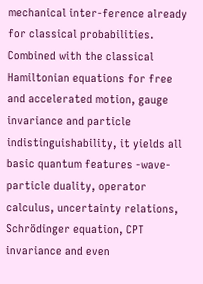mechanical inter-ference already for classical probabilities. Combined with the classical Hamiltonian equations for free and accelerated motion, gauge invariance and particle indistinguishability, it yields all basic quantum features -wave-particle duality, operator calculus, uncertainty relations, Schrödinger equation, CPT invariance and even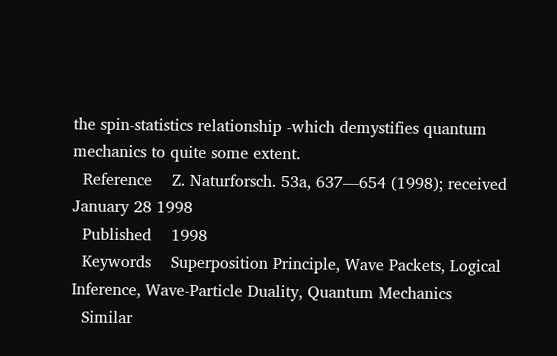the spin-statistics relationship -which demystifies quantum mechanics to quite some extent.
  Reference    Z. Naturforsch. 53a, 637—654 (1998); received January 28 1998
  Published    1998
  Keywords    Superposition Principle, Wave Packets, Logical Inference, Wave-Particle Duality, Quantum Mechanics
  Similar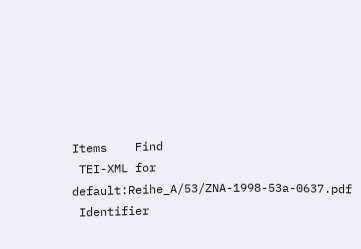Items    Find
 TEI-XML for    default:Reihe_A/53/ZNA-1998-53a-0637.pdf
 Identifier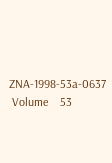ZNA-1998-53a-0637
 Volume    53